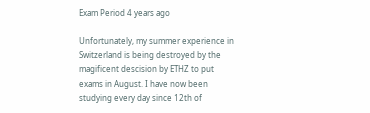Exam Period 4 years ago

Unfortunately, my summer experience in Switzerland is being destroyed by the magificent descision by ETHZ to put exams in August. I have now been studying every day since 12th of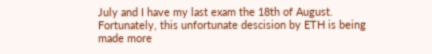July and I have my last exam the 18th of August. Fortunately, this unfortunate descision by ETH is being made more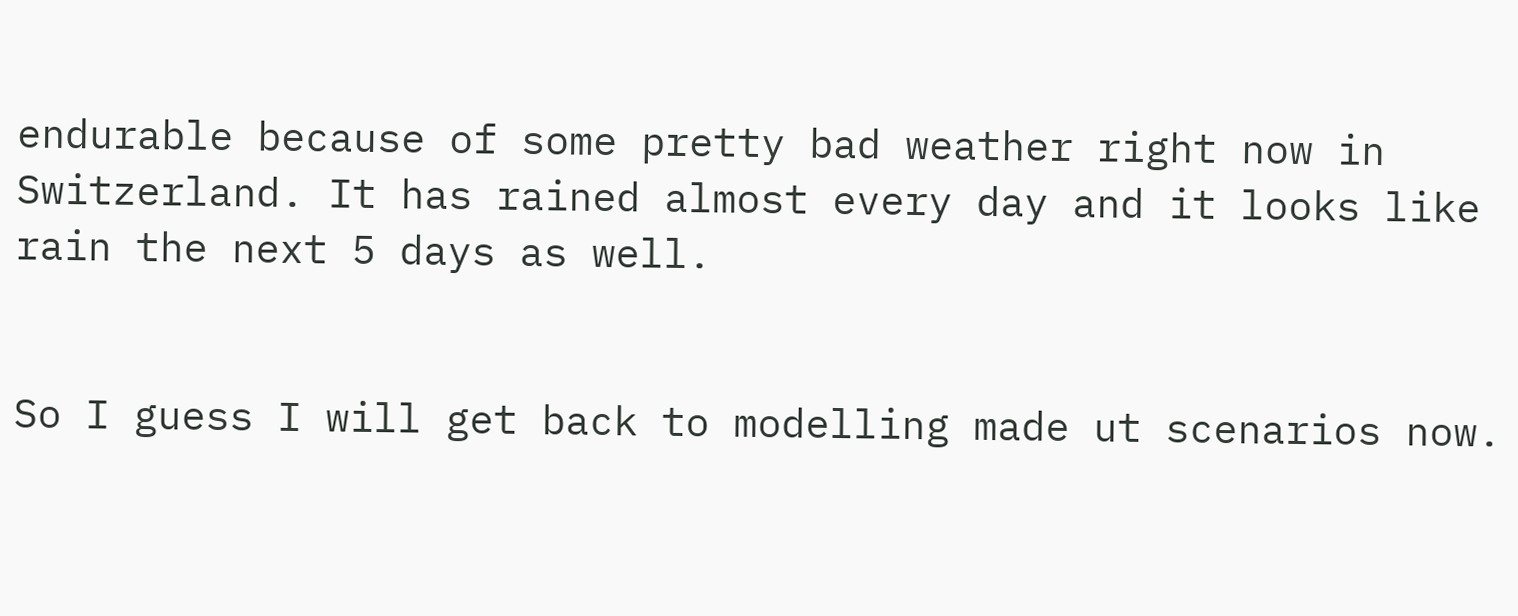endurable because of some pretty bad weather right now in Switzerland. It has rained almost every day and it looks like rain the next 5 days as well.


So I guess I will get back to modelling made ut scenarios now.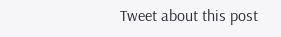Tweet about this post